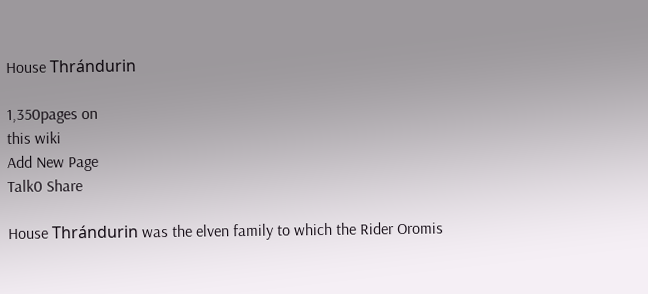House Thrándurin

1,350pages on
this wiki
Add New Page
Talk0 Share

House Thrándurin was the elven family to which the Rider Oromis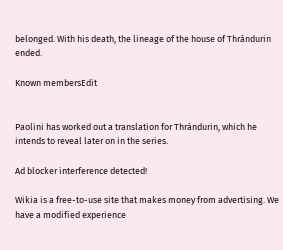belonged. With his death, the lineage of the house of Thrándurin ended.

Known membersEdit


Paolini has worked out a translation for Thrándurin, which he intends to reveal later on in the series.

Ad blocker interference detected!

Wikia is a free-to-use site that makes money from advertising. We have a modified experience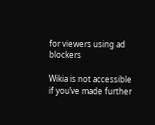for viewers using ad blockers

Wikia is not accessible if you’ve made further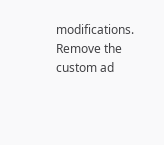modifications. Remove the custom ad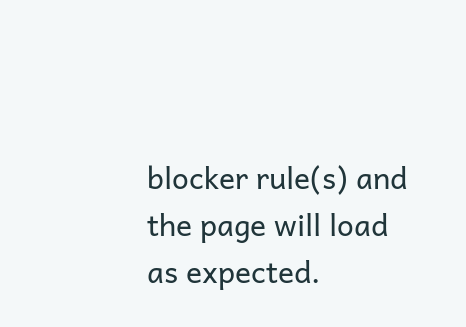blocker rule(s) and the page will load as expected.